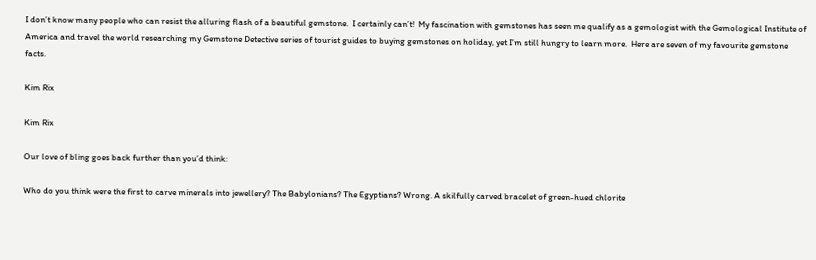I don’t know many people who can resist the alluring flash of a beautiful gemstone.  I certainly can’t!  My fascination with gemstones has seen me qualify as a gemologist with the Gemological Institute of America and travel the world researching my Gemstone Detective series of tourist guides to buying gemstones on holiday, yet I’m still hungry to learn more.  Here are seven of my favourite gemstone facts.

Kim Rix

Kim Rix

Our love of bling goes back further than you’d think:

Who do you think were the first to carve minerals into jewellery? The Babylonians? The Egyptians? Wrong. A skilfully carved bracelet of green-hued chlorite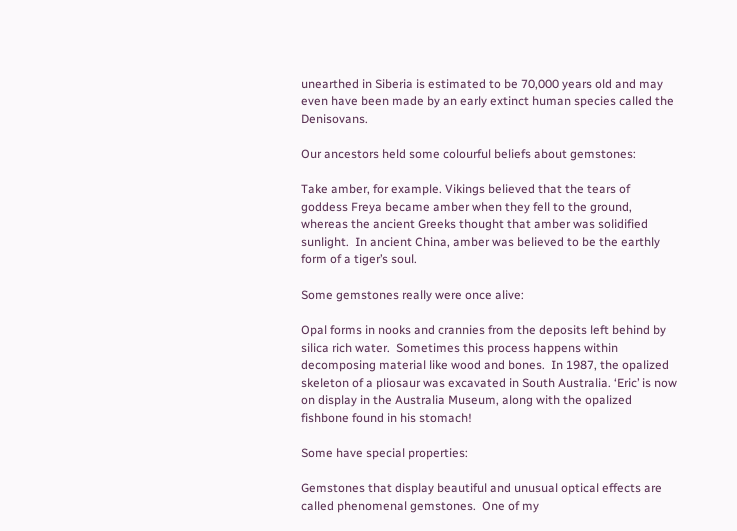unearthed in Siberia is estimated to be 70,000 years old and may even have been made by an early extinct human species called the Denisovans.

Our ancestors held some colourful beliefs about gemstones:

Take amber, for example. Vikings believed that the tears of goddess Freya became amber when they fell to the ground, whereas the ancient Greeks thought that amber was solidified sunlight.  In ancient China, amber was believed to be the earthly form of a tiger’s soul.

Some gemstones really were once alive:

Opal forms in nooks and crannies from the deposits left behind by silica rich water.  Sometimes this process happens within decomposing material like wood and bones.  In 1987, the opalized skeleton of a pliosaur was excavated in South Australia. ‘Eric’ is now on display in the Australia Museum, along with the opalized fishbone found in his stomach!

Some have special properties:

Gemstones that display beautiful and unusual optical effects are called phenomenal gemstones.  One of my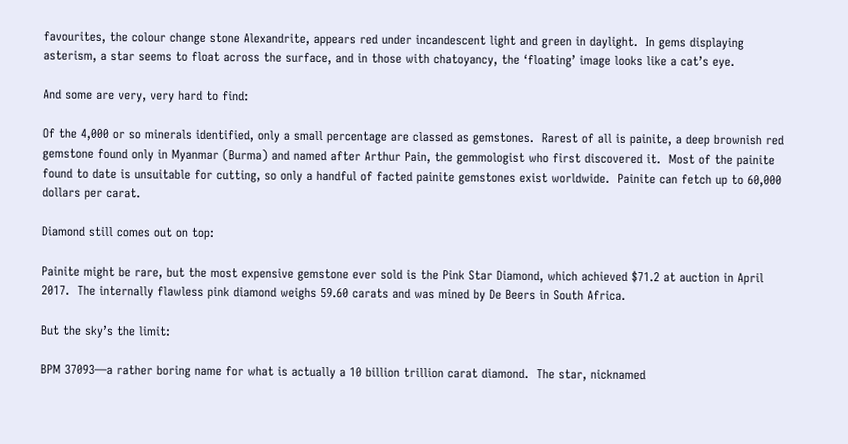favourites, the colour change stone Alexandrite, appears red under incandescent light and green in daylight.  In gems displaying asterism, a star seems to float across the surface, and in those with chatoyancy, the ‘floating’ image looks like a cat’s eye.

And some are very, very hard to find:

Of the 4,000 or so minerals identified, only a small percentage are classed as gemstones.  Rarest of all is painite, a deep brownish red gemstone found only in Myanmar (Burma) and named after Arthur Pain, the gemmologist who first discovered it.  Most of the painite found to date is unsuitable for cutting, so only a handful of facted painite gemstones exist worldwide.  Painite can fetch up to 60,000 dollars per carat.

Diamond still comes out on top:

Painite might be rare, but the most expensive gemstone ever sold is the Pink Star Diamond, which achieved $71.2 at auction in April 2017.  The internally flawless pink diamond weighs 59.60 carats and was mined by De Beers in South Africa.

But the sky’s the limit:

BPM 37093—a rather boring name for what is actually a 10 billion trillion carat diamond.  The star, nicknamed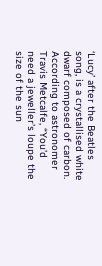‘Lucy’ after the Beatles song, is a crystallised white dwarf composed of carbon.  According to astronomer Travis Metcalfe, “You’d need a jeweller’s loupe the size of the sun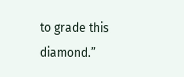to grade this diamond.”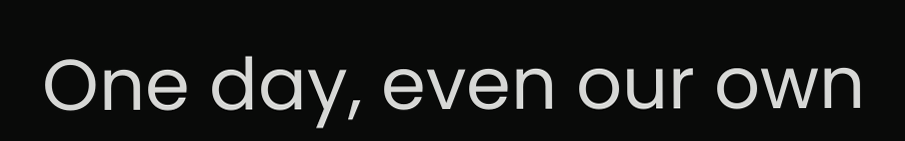One day, even our own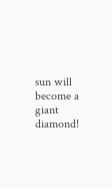sun will become a giant diamond!